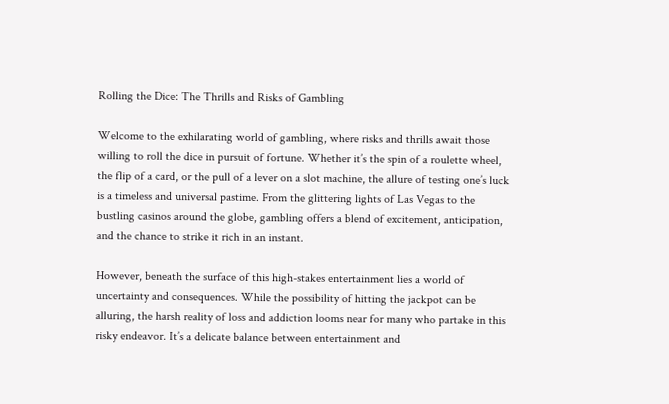Rolling the Dice: The Thrills and Risks of Gambling

Welcome to the exhilarating world of gambling, where risks and thrills await those willing to roll the dice in pursuit of fortune. Whether it’s the spin of a roulette wheel, the flip of a card, or the pull of a lever on a slot machine, the allure of testing one’s luck is a timeless and universal pastime. From the glittering lights of Las Vegas to the bustling casinos around the globe, gambling offers a blend of excitement, anticipation, and the chance to strike it rich in an instant.

However, beneath the surface of this high-stakes entertainment lies a world of uncertainty and consequences. While the possibility of hitting the jackpot can be alluring, the harsh reality of loss and addiction looms near for many who partake in this risky endeavor. It’s a delicate balance between entertainment and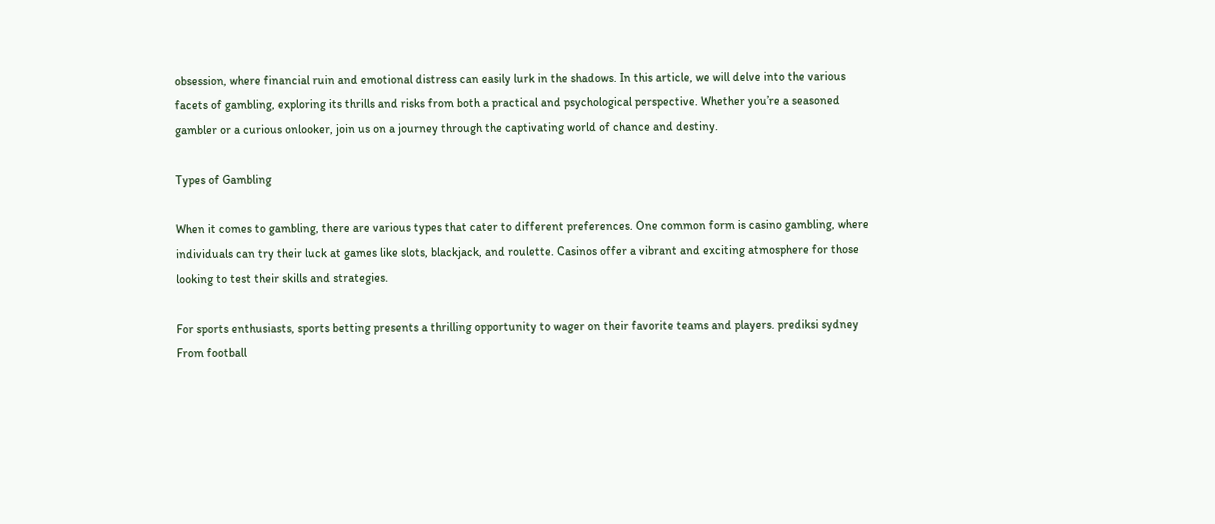obsession, where financial ruin and emotional distress can easily lurk in the shadows. In this article, we will delve into the various facets of gambling, exploring its thrills and risks from both a practical and psychological perspective. Whether you’re a seasoned gambler or a curious onlooker, join us on a journey through the captivating world of chance and destiny.

Types of Gambling

When it comes to gambling, there are various types that cater to different preferences. One common form is casino gambling, where individuals can try their luck at games like slots, blackjack, and roulette. Casinos offer a vibrant and exciting atmosphere for those looking to test their skills and strategies.

For sports enthusiasts, sports betting presents a thrilling opportunity to wager on their favorite teams and players. prediksi sydney From football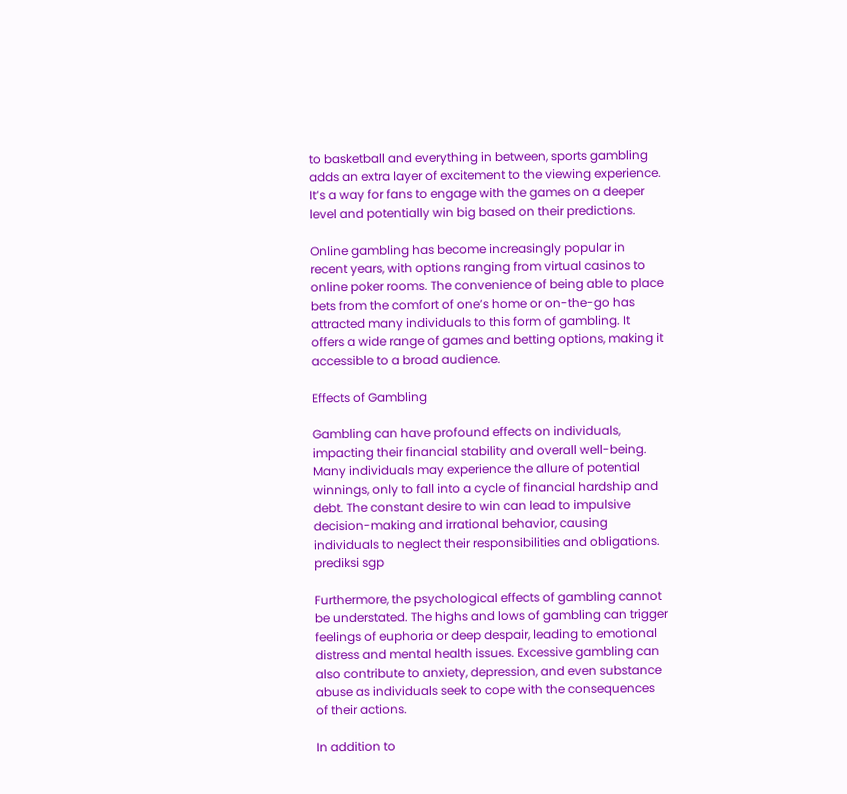to basketball and everything in between, sports gambling adds an extra layer of excitement to the viewing experience. It’s a way for fans to engage with the games on a deeper level and potentially win big based on their predictions.

Online gambling has become increasingly popular in recent years, with options ranging from virtual casinos to online poker rooms. The convenience of being able to place bets from the comfort of one’s home or on-the-go has attracted many individuals to this form of gambling. It offers a wide range of games and betting options, making it accessible to a broad audience.

Effects of Gambling

Gambling can have profound effects on individuals, impacting their financial stability and overall well-being. Many individuals may experience the allure of potential winnings, only to fall into a cycle of financial hardship and debt. The constant desire to win can lead to impulsive decision-making and irrational behavior, causing individuals to neglect their responsibilities and obligations. prediksi sgp

Furthermore, the psychological effects of gambling cannot be understated. The highs and lows of gambling can trigger feelings of euphoria or deep despair, leading to emotional distress and mental health issues. Excessive gambling can also contribute to anxiety, depression, and even substance abuse as individuals seek to cope with the consequences of their actions.

In addition to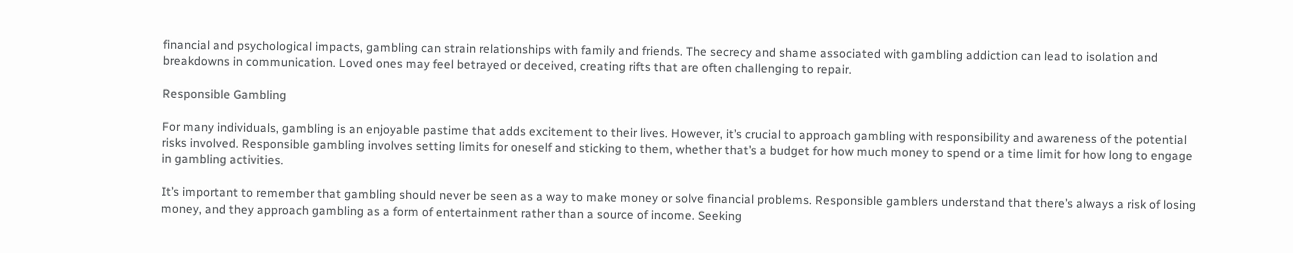financial and psychological impacts, gambling can strain relationships with family and friends. The secrecy and shame associated with gambling addiction can lead to isolation and breakdowns in communication. Loved ones may feel betrayed or deceived, creating rifts that are often challenging to repair.

Responsible Gambling

For many individuals, gambling is an enjoyable pastime that adds excitement to their lives. However, it’s crucial to approach gambling with responsibility and awareness of the potential risks involved. Responsible gambling involves setting limits for oneself and sticking to them, whether that’s a budget for how much money to spend or a time limit for how long to engage in gambling activities.

It’s important to remember that gambling should never be seen as a way to make money or solve financial problems. Responsible gamblers understand that there’s always a risk of losing money, and they approach gambling as a form of entertainment rather than a source of income. Seeking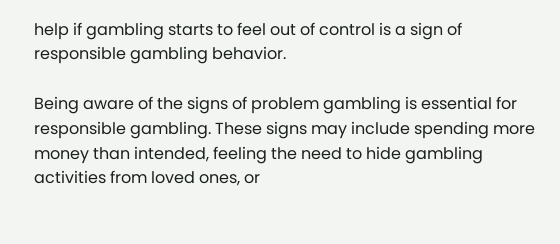help if gambling starts to feel out of control is a sign of responsible gambling behavior.

Being aware of the signs of problem gambling is essential for responsible gambling. These signs may include spending more money than intended, feeling the need to hide gambling activities from loved ones, or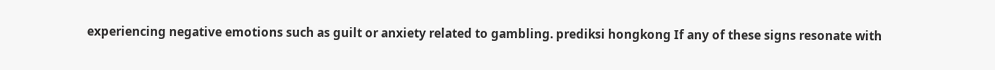experiencing negative emotions such as guilt or anxiety related to gambling. prediksi hongkong If any of these signs resonate with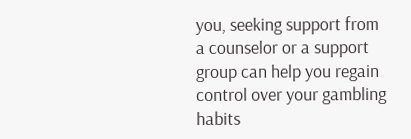you, seeking support from a counselor or a support group can help you regain control over your gambling habits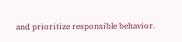and prioritize responsible behavior.